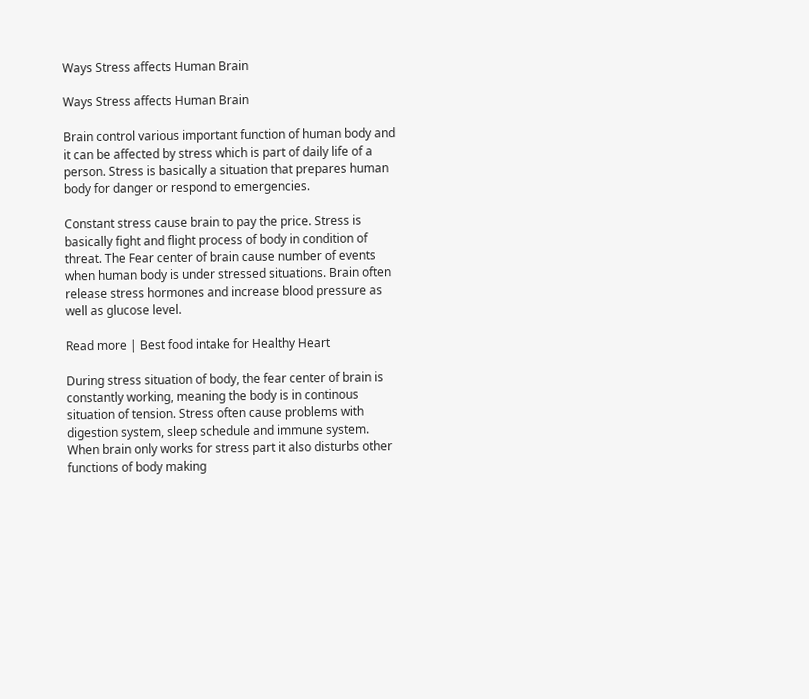Ways Stress affects Human Brain

Ways Stress affects Human Brain

Brain control various important function of human body and it can be affected by stress which is part of daily life of a person. Stress is basically a situation that prepares human body for danger or respond to emergencies.

Constant stress cause brain to pay the price. Stress is basically fight and flight process of body in condition of threat. The Fear center of brain cause number of events when human body is under stressed situations. Brain often release stress hormones and increase blood pressure as well as glucose level.

Read more | Best food intake for Healthy Heart

During stress situation of body, the fear center of brain is constantly working, meaning the body is in continous situation of tension. Stress often cause problems with digestion system, sleep schedule and immune system. When brain only works for stress part it also disturbs other functions of body making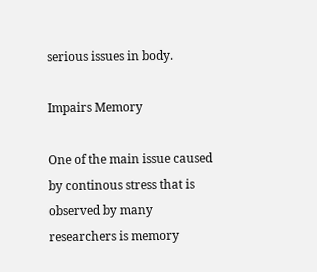serious issues in body.

Impairs Memory

One of the main issue caused by continous stress that is observed by many researchers is memory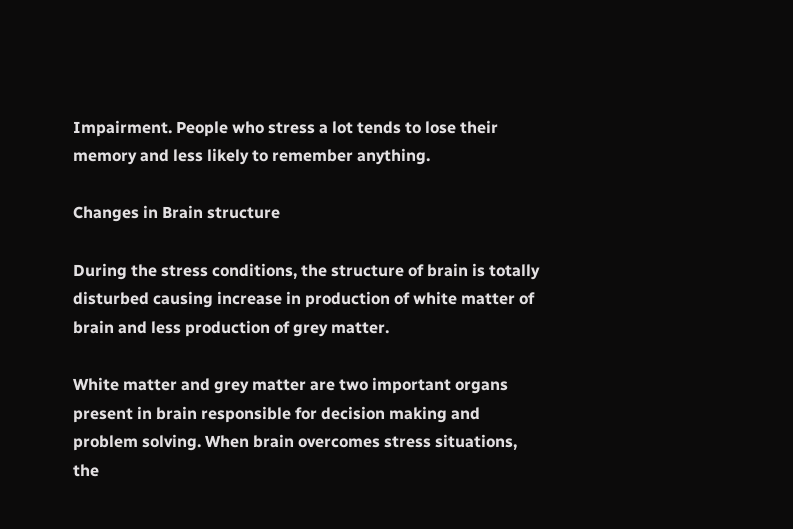Impairment. People who stress a lot tends to lose their memory and less likely to remember anything.

Changes in Brain structure

During the stress conditions, the structure of brain is totally disturbed causing increase in production of white matter of brain and less production of grey matter.

White matter and grey matter are two important organs present in brain responsible for decision making and problem solving. When brain overcomes stress situations, the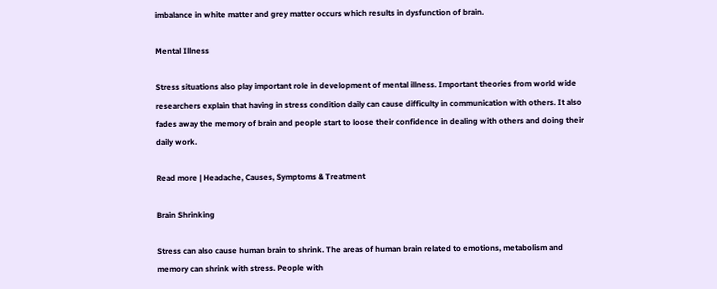imbalance in white matter and grey matter occurs which results in dysfunction of brain.

Mental Illness

Stress situations also play important role in development of mental illness. Important theories from world wide researchers explain that having in stress condition daily can cause difficulty in communication with others. It also fades away the memory of brain and people start to loose their confidence in dealing with others and doing their daily work.

Read more | Headache, Causes, Symptoms & Treatment

Brain Shrinking

Stress can also cause human brain to shrink. The areas of human brain related to emotions, metabolism and memory can shrink with stress. People with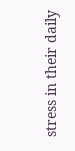stress in their daily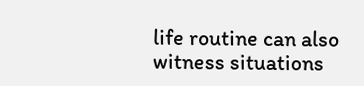life routine can also witness situations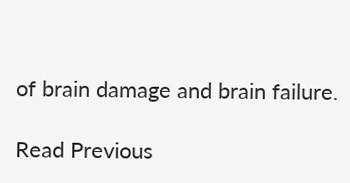of brain damage and brain failure.

Read Previous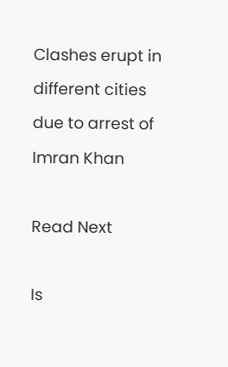Clashes erupt in different cities due to arrest of Imran Khan

Read Next

Is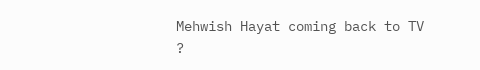Mehwish Hayat coming back to TV ?